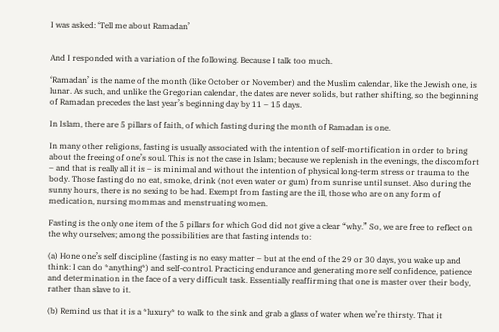I was asked: ‘Tell me about Ramadan’


And I responded with a variation of the following. Because I talk too much.

‘Ramadan’ is the name of the month (like October or November) and the Muslim calendar, like the Jewish one, is lunar. As such, and unlike the Gregorian calendar, the dates are never solids, but rather shifting, so the beginning of Ramadan precedes the last year’s beginning day by 11 – 15 days.

In Islam, there are 5 pillars of faith, of which fasting during the month of Ramadan is one.

In many other religions, fasting is usually associated with the intention of self-mortification in order to bring about the freeing of one’s soul. This is not the case in Islam; because we replenish in the evenings, the discomfort – and that is really all it is – is minimal and without the intention of physical long-term stress or trauma to the body. Those fasting do no eat, smoke, drink (not even water or gum) from sunrise until sunset. Also during the sunny hours, there is no sexing to be had. Exempt from fasting are the ill, those who are on any form of medication, nursing mommas and menstruating women.

Fasting is the only one item of the 5 pillars for which God did not give a clear “why.” So, we are free to reflect on the why ourselves; among the possibilities are that fasting intends to:

(a) Hone one’s self discipline (fasting is no easy matter – but at the end of the 29 or 30 days, you wake up and think: I can do *anything*) and self-control. Practicing endurance and generating more self confidence, patience and determination in the face of a very difficult task. Essentially reaffirming that one is master over their body, rather than slave to it.

(b) Remind us that it is a *luxury* to walk to the sink and grab a glass of water when we’re thirsty. That it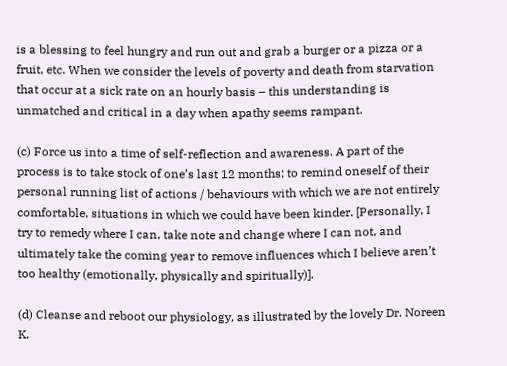is a blessing to feel hungry and run out and grab a burger or a pizza or a fruit, etc. When we consider the levels of poverty and death from starvation that occur at a sick rate on an hourly basis – this understanding is unmatched and critical in a day when apathy seems rampant.

(c) Force us into a time of self-reflection and awareness. A part of the process is to take stock of one’s last 12 months; to remind oneself of their personal running list of actions / behaviours with which we are not entirely comfortable, situations in which we could have been kinder. [Personally, I try to remedy where I can, take note and change where I can not, and ultimately take the coming year to remove influences which I believe aren’t too healthy (emotionally, physically and spiritually)].

(d) Cleanse and reboot our physiology, as illustrated by the lovely Dr. Noreen K.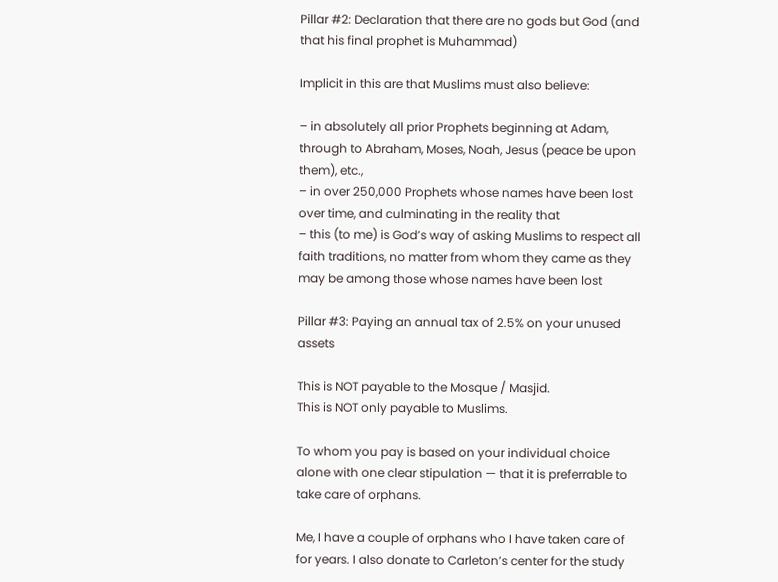Pillar #2: Declaration that there are no gods but God (and that his final prophet is Muhammad)

Implicit in this are that Muslims must also believe:

– in absolutely all prior Prophets beginning at Adam, through to Abraham, Moses, Noah, Jesus (peace be upon them), etc.,
– in over 250,000 Prophets whose names have been lost over time, and culminating in the reality that
– this (to me) is God’s way of asking Muslims to respect all faith traditions, no matter from whom they came as they may be among those whose names have been lost

Pillar #3: Paying an annual tax of 2.5% on your unused assets

This is NOT payable to the Mosque / Masjid.
This is NOT only payable to Muslims.

To whom you pay is based on your individual choice alone with one clear stipulation — that it is preferrable to take care of orphans.

Me, I have a couple of orphans who I have taken care of for years. I also donate to Carleton’s center for the study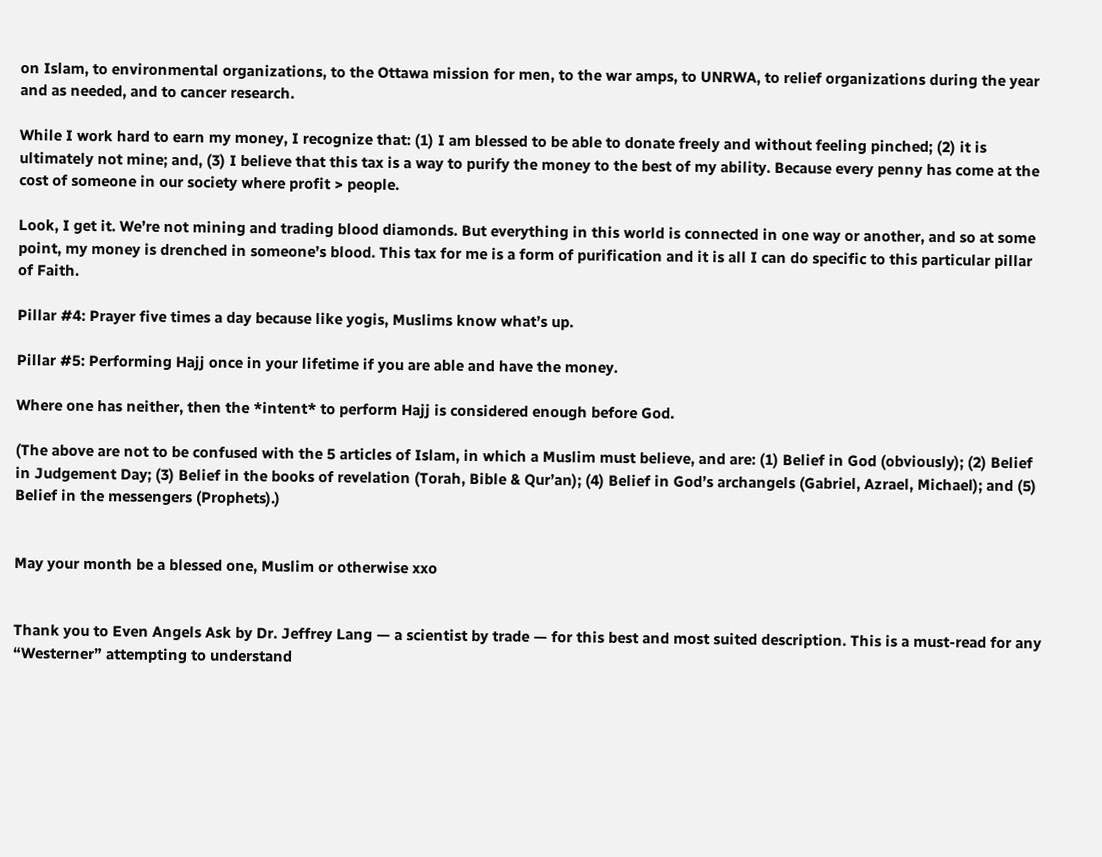on Islam, to environmental organizations, to the Ottawa mission for men, to the war amps, to UNRWA, to relief organizations during the year and as needed, and to cancer research.

While I work hard to earn my money, I recognize that: (1) I am blessed to be able to donate freely and without feeling pinched; (2) it is ultimately not mine; and, (3) I believe that this tax is a way to purify the money to the best of my ability. Because every penny has come at the cost of someone in our society where profit > people.

Look, I get it. We’re not mining and trading blood diamonds. But everything in this world is connected in one way or another, and so at some point, my money is drenched in someone’s blood. This tax for me is a form of purification and it is all I can do specific to this particular pillar of Faith.

Pillar #4: Prayer five times a day because like yogis, Muslims know what’s up.

Pillar #5: Performing Hajj once in your lifetime if you are able and have the money.

Where one has neither, then the *intent* to perform Hajj is considered enough before God.

(The above are not to be confused with the 5 articles of Islam, in which a Muslim must believe, and are: (1) Belief in God (obviously); (2) Belief in Judgement Day; (3) Belief in the books of revelation (Torah, Bible & Qur’an); (4) Belief in God’s archangels (Gabriel, Azrael, Michael); and (5) Belief in the messengers (Prophets).)


May your month be a blessed one, Muslim or otherwise xxo


Thank you to Even Angels Ask by Dr. Jeffrey Lang — a scientist by trade — for this best and most suited description. This is a must-read for any “Westerner” attempting to understand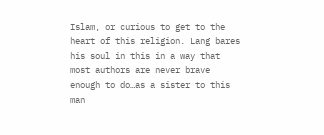Islam, or curious to get to the heart of this religion. Lang bares his soul in this in a way that most authors are never brave enough to do…as a sister to this man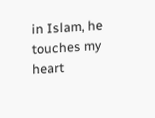in Islam, he touches my heart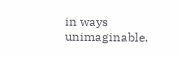in ways unimaginable.